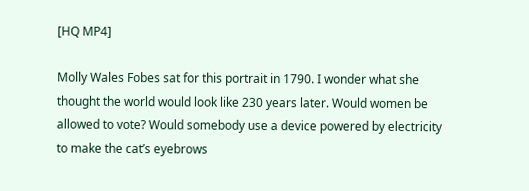[HQ MP4]

Molly Wales Fobes sat for this portrait in 1790. I wonder what she thought the world would look like 230 years later. Would women be allowed to vote? Would somebody use a device powered by electricity to make the cat’s eyebrows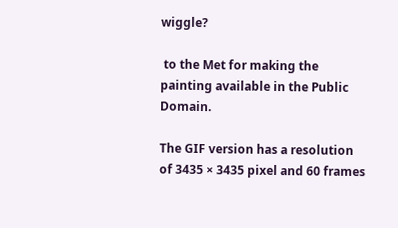wiggle?

 to the Met for making the painting available in the Public Domain.

The GIF version has a resolution of 3435 × 3435 pixel and 60 frames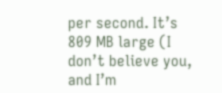per second. It’s 809 MB large (I don’t believe you, and I’m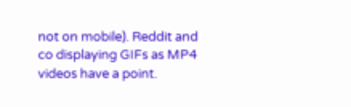not on mobile). Reddit and co displaying GIFs as MP4 videos have a point.